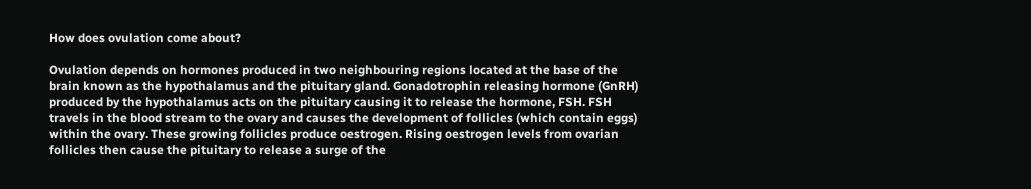How does ovulation come about?

Ovulation depends on hormones produced in two neighbouring regions located at the base of the brain known as the hypothalamus and the pituitary gland. Gonadotrophin releasing hormone (GnRH) produced by the hypothalamus acts on the pituitary causing it to release the hormone, FSH. FSH travels in the blood stream to the ovary and causes the development of follicles (which contain eggs) within the ovary. These growing follicles produce oestrogen. Rising oestrogen levels from ovarian follicles then cause the pituitary to release a surge of the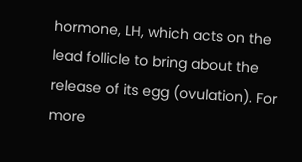hormone, LH, which acts on the lead follicle to bring about the release of its egg (ovulation). For more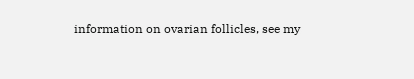information on ovarian follicles, see my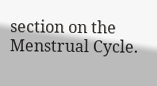section on the Menstrual Cycle.